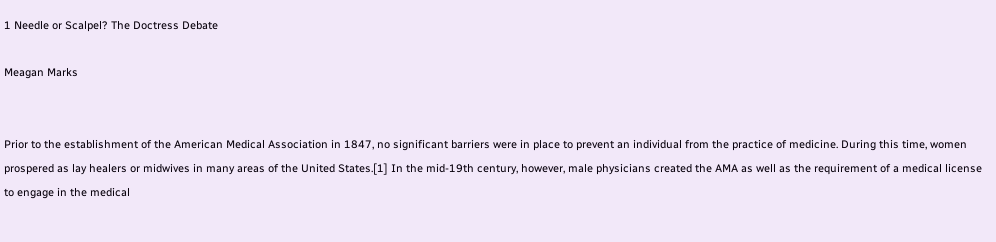1 Needle or Scalpel? The Doctress Debate

Meagan Marks


Prior to the establishment of the American Medical Association in 1847, no significant barriers were in place to prevent an individual from the practice of medicine. During this time, women prospered as lay healers or midwives in many areas of the United States.[1] In the mid-19th century, however, male physicians created the AMA as well as the requirement of a medical license to engage in the medical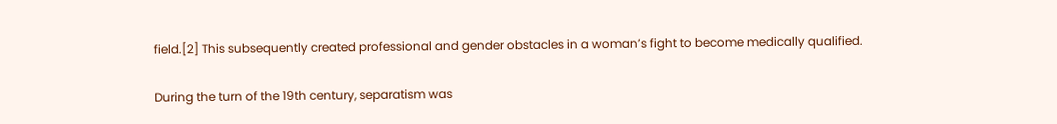field.[2] This subsequently created professional and gender obstacles in a woman’s fight to become medically qualified.

During the turn of the 19th century, separatism was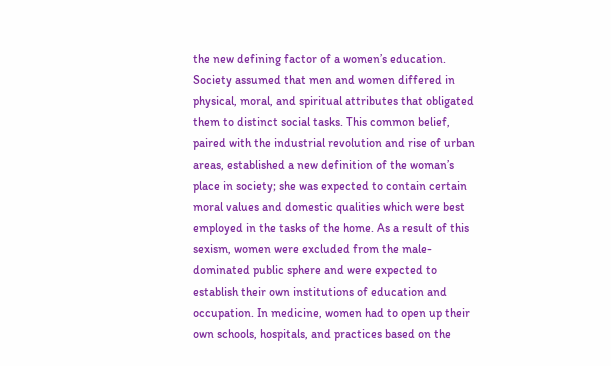the new defining factor of a women’s education. Society assumed that men and women differed in physical, moral, and spiritual attributes that obligated them to distinct social tasks. This common belief, paired with the industrial revolution and rise of urban areas, established a new definition of the woman’s place in society; she was expected to contain certain moral values and domestic qualities which were best employed in the tasks of the home. As a result of this sexism, women were excluded from the male-dominated public sphere and were expected to establish their own institutions of education and occupation. In medicine, women had to open up their own schools, hospitals, and practices based on the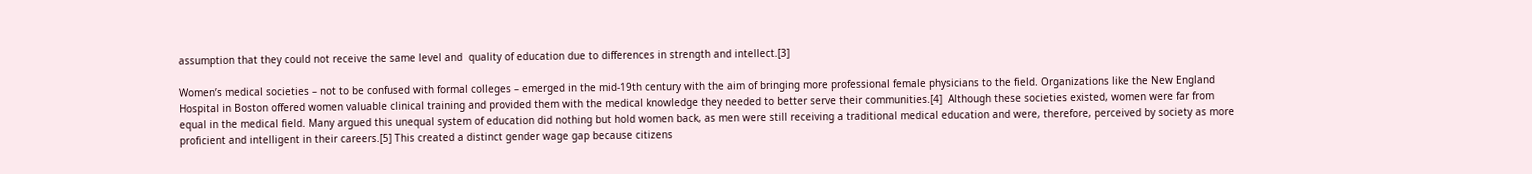assumption that they could not receive the same level and  quality of education due to differences in strength and intellect.[3]

Women’s medical societies – not to be confused with formal colleges – emerged in the mid-19th century with the aim of bringing more professional female physicians to the field. Organizations like the New England Hospital in Boston offered women valuable clinical training and provided them with the medical knowledge they needed to better serve their communities.[4]  Although these societies existed, women were far from equal in the medical field. Many argued this unequal system of education did nothing but hold women back, as men were still receiving a traditional medical education and were, therefore, perceived by society as more  proficient and intelligent in their careers.[5] This created a distinct gender wage gap because citizens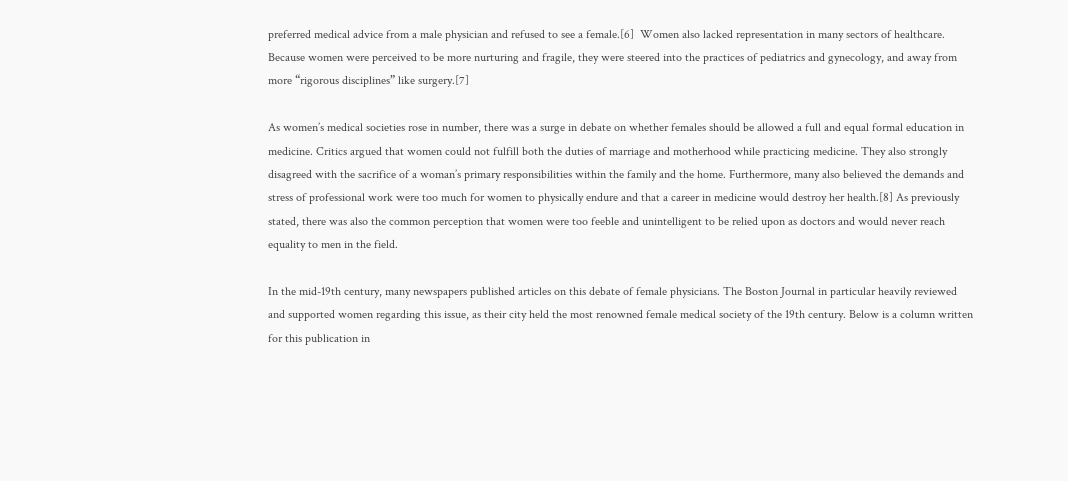preferred medical advice from a male physician and refused to see a female.[6]  Women also lacked representation in many sectors of healthcare. Because women were perceived to be more nurturing and fragile, they were steered into the practices of pediatrics and gynecology, and away from more “rigorous disciplines” like surgery.[7]

As women’s medical societies rose in number, there was a surge in debate on whether females should be allowed a full and equal formal education in medicine. Critics argued that women could not fulfill both the duties of marriage and motherhood while practicing medicine. They also strongly disagreed with the sacrifice of a woman’s primary responsibilities within the family and the home. Furthermore, many also believed the demands and stress of professional work were too much for women to physically endure and that a career in medicine would destroy her health.[8] As previously stated, there was also the common perception that women were too feeble and unintelligent to be relied upon as doctors and would never reach  equality to men in the field.

In the mid-19th century, many newspapers published articles on this debate of female physicians. The Boston Journal in particular heavily reviewed and supported women regarding this issue, as their city held the most renowned female medical society of the 19th century. Below is a column written for this publication in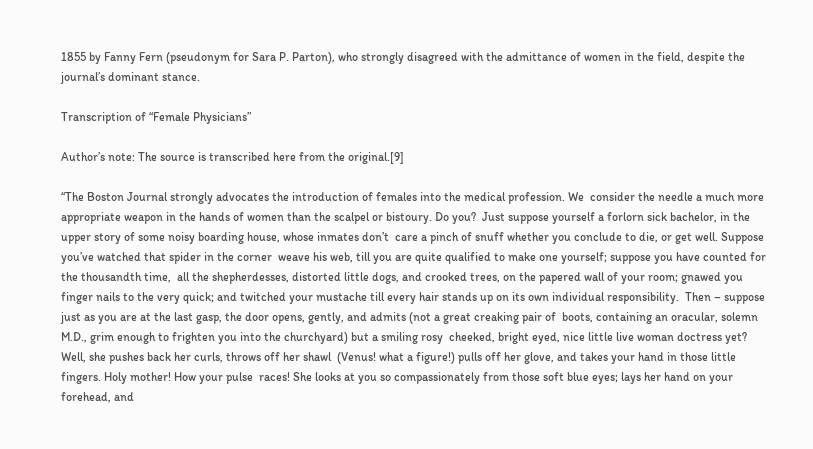1855 by Fanny Fern (pseudonym for Sara P. Parton), who strongly disagreed with the admittance of women in the field, despite the journal’s dominant stance.

Transcription of “Female Physicians”

Author’s note: The source is transcribed here from the original.[9]

“The Boston Journal strongly advocates the introduction of females into the medical profession. We  consider the needle a much more appropriate weapon in the hands of women than the scalpel or bistoury. Do you?  Just suppose yourself a forlorn sick bachelor, in the upper story of some noisy boarding house, whose inmates don’t  care a pinch of snuff whether you conclude to die, or get well. Suppose you’ve watched that spider in the corner  weave his web, till you are quite qualified to make one yourself; suppose you have counted for the thousandth time,  all the shepherdesses, distorted little dogs, and crooked trees, on the papered wall of your room; gnawed you finger nails to the very quick; and twitched your mustache till every hair stands up on its own individual responsibility.  Then – suppose just as you are at the last gasp, the door opens, gently, and admits (not a great creaking pair of  boots, containing an oracular, solemn M.D., grim enough to frighten you into the churchyard) but a smiling rosy  cheeked, bright eyed, nice little live woman doctress yet? Well, she pushes back her curls, throws off her shawl  (Venus! what a figure!) pulls off her glove, and takes your hand in those little fingers. Holy mother! How your pulse  races! She looks at you so compassionately from those soft blue eyes; lays her hand on your forehead, and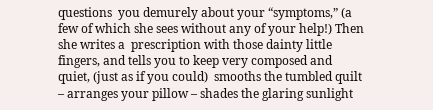questions  you demurely about your “symptoms,” (a few of which she sees without any of your help!) Then she writes a  prescription with those dainty little fingers, and tells you to keep very composed and quiet, (just as if you could)  smooths the tumbled quilt – arranges your pillow – shades the glaring sunlight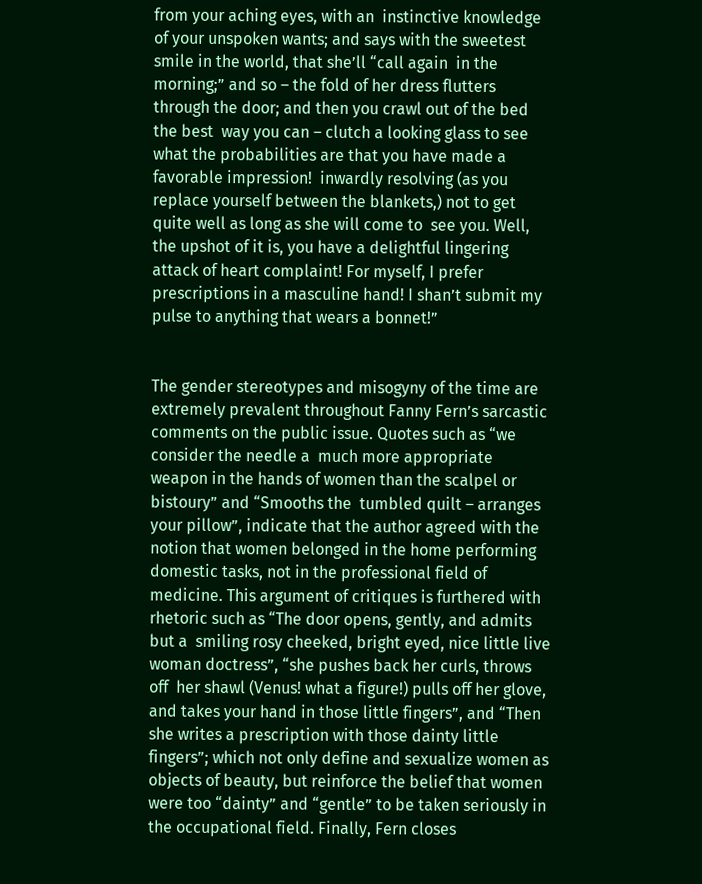from your aching eyes, with an  instinctive knowledge of your unspoken wants; and says with the sweetest smile in the world, that she’ll “call again  in the morning;” and so – the fold of her dress flutters through the door; and then you crawl out of the bed the best  way you can – clutch a looking glass to see what the probabilities are that you have made a favorable impression!  inwardly resolving (as you replace yourself between the blankets,) not to get quite well as long as she will come to  see you. Well, the upshot of it is, you have a delightful lingering attack of heart complaint! For myself, I prefer  prescriptions in a masculine hand! I shan’t submit my pulse to anything that wears a bonnet!”


The gender stereotypes and misogyny of the time are extremely prevalent throughout Fanny Fern’s sarcastic comments on the public issue. Quotes such as “we consider the needle a  much more appropriate weapon in the hands of women than the scalpel or bistoury” and “Smooths the  tumbled quilt – arranges your pillow”, indicate that the author agreed with the notion that women belonged in the home performing domestic tasks, not in the professional field of medicine. This argument of critiques is furthered with rhetoric such as “The door opens, gently, and admits but a  smiling rosy cheeked, bright eyed, nice little live woman doctress”, “she pushes back her curls, throws off  her shawl (Venus! what a figure!) pulls off her glove, and takes your hand in those little fingers”, and “Then she writes a prescription with those dainty little fingers”; which not only define and sexualize women as objects of beauty, but reinforce the belief that women were too “dainty” and “gentle” to be taken seriously in the occupational field. Finally, Fern closes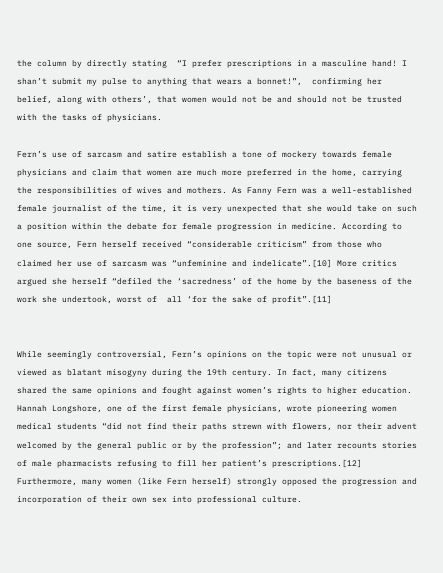the column by directly stating  “I prefer prescriptions in a masculine hand! I shan’t submit my pulse to anything that wears a bonnet!”,  confirming her belief, along with others’, that women would not be and should not be trusted with the tasks of physicians.

Fern’s use of sarcasm and satire establish a tone of mockery towards female physicians and claim that women are much more preferred in the home, carrying the responsibilities of wives and mothers. As Fanny Fern was a well-established female journalist of the time, it is very unexpected that she would take on such a position within the debate for female progression in medicine. According to one source, Fern herself received “considerable criticism” from those who claimed her use of sarcasm was “unfeminine and indelicate”.[10] More critics argued she herself “defiled the ‘sacredness’ of the home by the baseness of the work she undertook, worst of  all ‘for the sake of profit”.[11]


While seemingly controversial, Fern’s opinions on the topic were not unusual or viewed as blatant misogyny during the 19th century. In fact, many citizens shared the same opinions and fought against women’s rights to higher education. Hannah Longshore, one of the first female physicians, wrote pioneering women medical students “did not find their paths strewn with flowers, nor their advent welcomed by the general public or by the profession”; and later recounts stories of male pharmacists refusing to fill her patient’s prescriptions.[12] Furthermore, many women (like Fern herself) strongly opposed the progression and incorporation of their own sex into professional culture.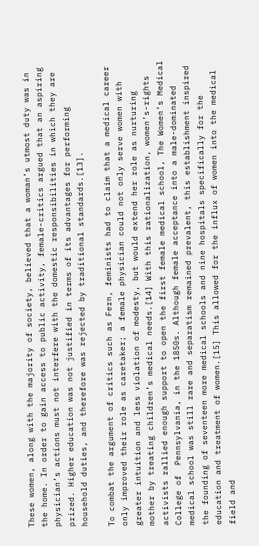These women, along with the majority of society, believed that a woman’s utmost duty was in the home. In order to gain access to public activity, female-critics argued that an aspiring physician’s actions must not interfere with the domestic responsibilities in which they are prized. Higher education was not justified in terms of its advantages for performing household duties, and therefore was rejected by traditional standards.[13].

To combat the argument of critics such as Fern, feminists had to claim that a medical career only improved their role as caretaker; a female physician could not only serve women with greater intuition and less violation of modesty, but would extend her role as nurturing mother by treating children’s medical needs.[14] With this rationalization, women’s-rights activists rallied enough support to open the first female medical school, The Women’s Medical College of  Pennsylvania, in the 1850s. Although female acceptance into a male-dominated medical school was still rare and separatism remained prevalent, this establishment inspired the founding of seventeen more medical schools and nine hospitals specifically for the education and treatment of women.[15] This allowed for the influx of women into the medical field and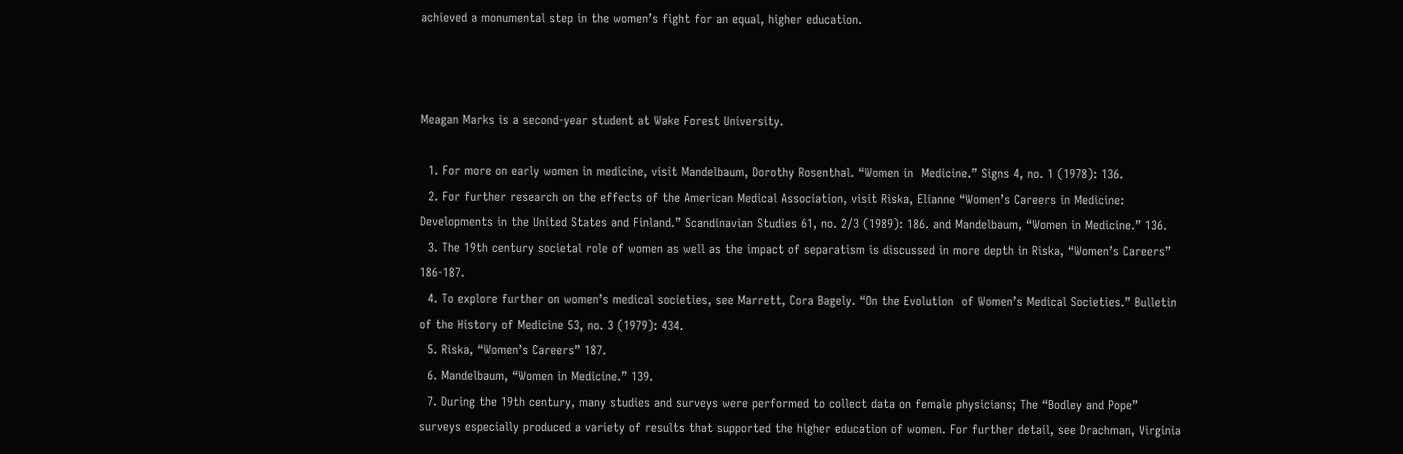achieved a monumental step in the women’s fight for an equal, higher education.



Meagan Marks is a second-year student at Wake Forest University.

  1. For more on early women in medicine, visit Mandelbaum, Dorothy Rosenthal. “Women in  Medicine.” Signs 4, no. 1 (1978): 136.
  2. For further research on the effects of the American Medical Association, visit Riska, Elianne “Women’s Careers in Medicine: Developments in the United States and Finland.” Scandinavian Studies 61, no. 2/3 (1989): 186. and Mandelbaum, “Women in Medicine.” 136.
  3. The 19th century societal role of women as well as the impact of separatism is discussed in more depth in Riska, “Women’s Careers” 186-187.
  4. To explore further on women’s medical societies, see Marrett, Cora Bagely. “On the Evolution  of Women’s Medical Societies.” Bulletin of the History of Medicine 53, no. 3 (1979): 434.
  5. Riska, “Women’s Careers” 187.
  6. Mandelbaum, “Women in Medicine.” 139.
  7. During the 19th century, many studies and surveys were performed to collect data on female physicians; The “Bodley and Pope” surveys especially produced a variety of results that supported the higher education of women. For further detail, see Drachman, Virginia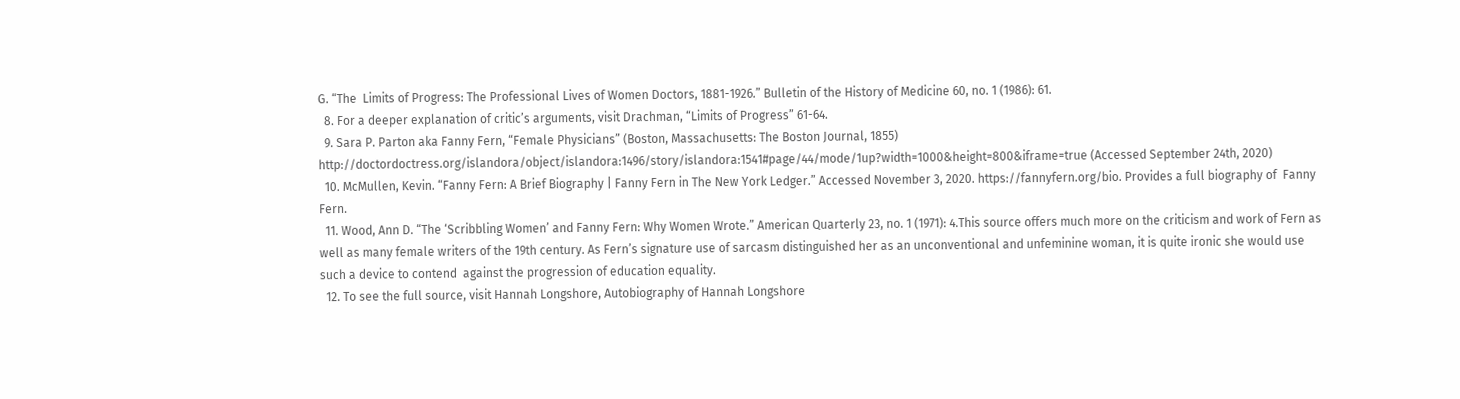G. “The  Limits of Progress: The Professional Lives of Women Doctors, 1881-1926.” Bulletin of the History of Medicine 60, no. 1 (1986): 61.
  8. For a deeper explanation of critic’s arguments, visit Drachman, “Limits of Progress” 61-64.
  9. Sara P. Parton aka Fanny Fern, “Female Physicians” (Boston, Massachusetts: The Boston Journal, 1855) http://doctordoctress.org/islandora/object/islandora:1496/story/islandora:1541#page/44/mode/1up?width=1000&height=800&iframe=true (Accessed September 24th, 2020)
  10. McMullen, Kevin. “Fanny Fern: A Brief Biography | Fanny Fern in The New York Ledger.” Accessed November 3, 2020. https://fannyfern.org/bio. Provides a full biography of  Fanny Fern.
  11. Wood, Ann D. “The ‘Scribbling Women’ and Fanny Fern: Why Women Wrote.” American Quarterly 23, no. 1 (1971): 4.This source offers much more on the criticism and work of Fern as  well as many female writers of the 19th century. As Fern’s signature use of sarcasm distinguished her as an unconventional and unfeminine woman, it is quite ironic she would use such a device to contend  against the progression of education equality.
  12. To see the full source, visit Hannah Longshore, Autobiography of Hannah Longshore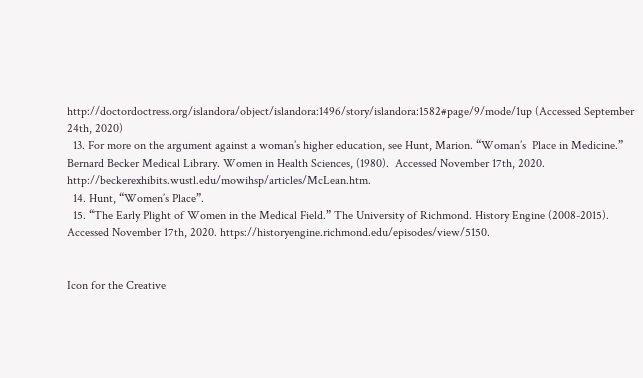http://doctordoctress.org/islandora/object/islandora:1496/story/islandora:1582#page/9/mode/1up (Accessed September 24th, 2020)
  13. For more on the argument against a woman’s higher education, see Hunt, Marion. “Woman’s  Place in Medicine.” Bernard Becker Medical Library. Women in Health Sciences, (1980).  Accessed November 17th, 2020. http://beckerexhibits.wustl.edu/mowihsp/articles/McLean.htm.
  14. Hunt, “Women’s Place”.
  15. “The Early Plight of Women in the Medical Field.” The University of Richmond. History Engine (2008-2015). Accessed November 17th, 2020. https://historyengine.richmond.edu/episodes/view/5150.


Icon for the Creative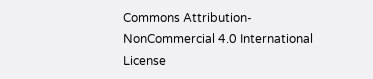Commons Attribution-NonCommercial 4.0 International License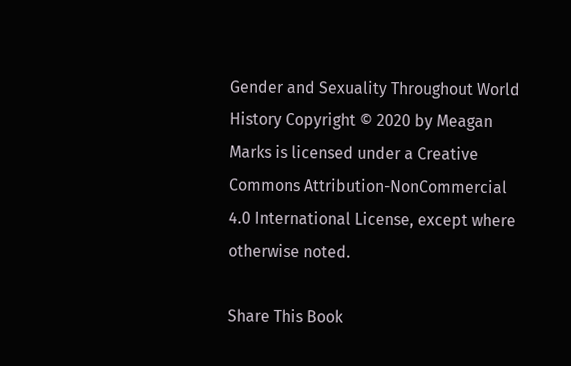Gender and Sexuality Throughout World History Copyright © 2020 by Meagan Marks is licensed under a Creative Commons Attribution-NonCommercial 4.0 International License, except where otherwise noted.

Share This Book